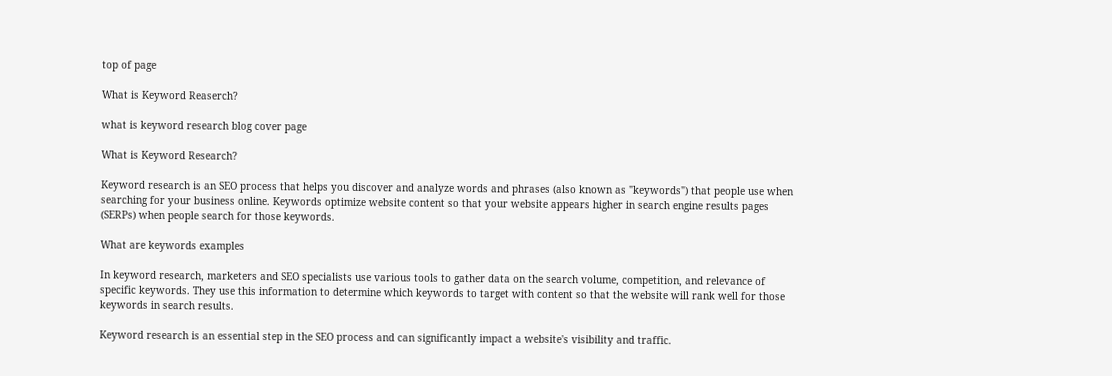top of page

What is Keyword Reaserch?

what is keyword research blog cover page

What is Keyword Research?

Keyword research is an SEO process that helps you discover and analyze words and phrases (also known as "keywords") that people use when searching for your business online. Keywords optimize website content so that your website appears higher in search engine results pages (SERPs) when people search for those keywords.

What are keywords examples

In keyword research, marketers and SEO specialists use various tools to gather data on the search volume, competition, and relevance of specific keywords. They use this information to determine which keywords to target with content so that the website will rank well for those keywords in search results.

Keyword research is an essential step in the SEO process and can significantly impact a website's visibility and traffic.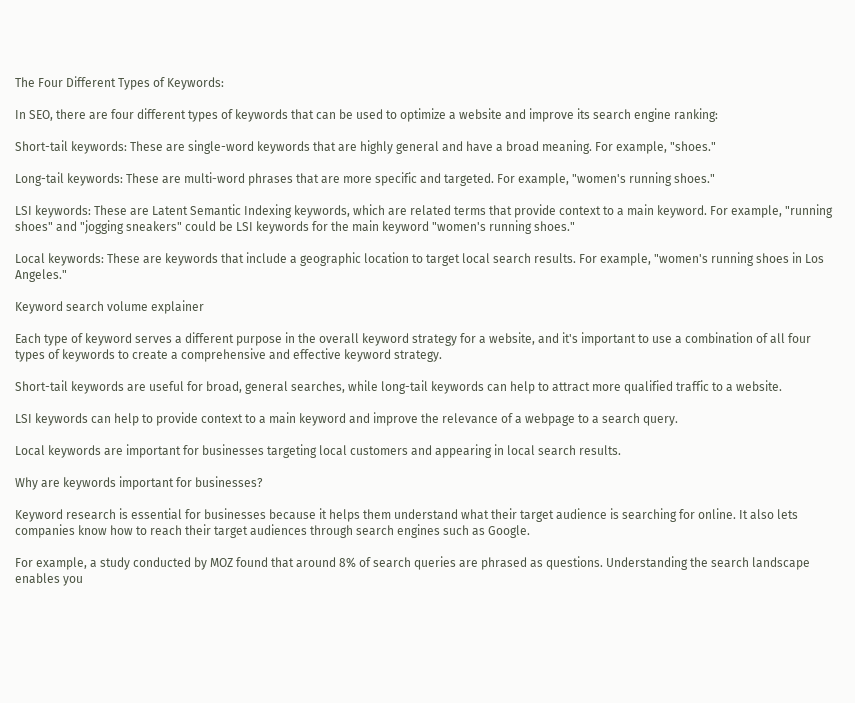The Four Different Types of Keywords:

In SEO, there are four different types of keywords that can be used to optimize a website and improve its search engine ranking:

Short-tail keywords: These are single-word keywords that are highly general and have a broad meaning. For example, "shoes."

Long-tail keywords: These are multi-word phrases that are more specific and targeted. For example, "women's running shoes."

LSI keywords: These are Latent Semantic Indexing keywords, which are related terms that provide context to a main keyword. For example, "running shoes" and "jogging sneakers" could be LSI keywords for the main keyword "women's running shoes."

Local keywords: These are keywords that include a geographic location to target local search results. For example, "women's running shoes in Los Angeles."

Keyword search volume explainer

Each type of keyword serves a different purpose in the overall keyword strategy for a website, and it's important to use a combination of all four types of keywords to create a comprehensive and effective keyword strategy.

Short-tail keywords are useful for broad, general searches, while long-tail keywords can help to attract more qualified traffic to a website.

LSI keywords can help to provide context to a main keyword and improve the relevance of a webpage to a search query.

Local keywords are important for businesses targeting local customers and appearing in local search results.

Why are keywords important for businesses?

Keyword research is essential for businesses because it helps them understand what their target audience is searching for online. It also lets companies know how to reach their target audiences through search engines such as Google.

For example, a study conducted by MOZ found that around 8% of search queries are phrased as questions. Understanding the search landscape enables you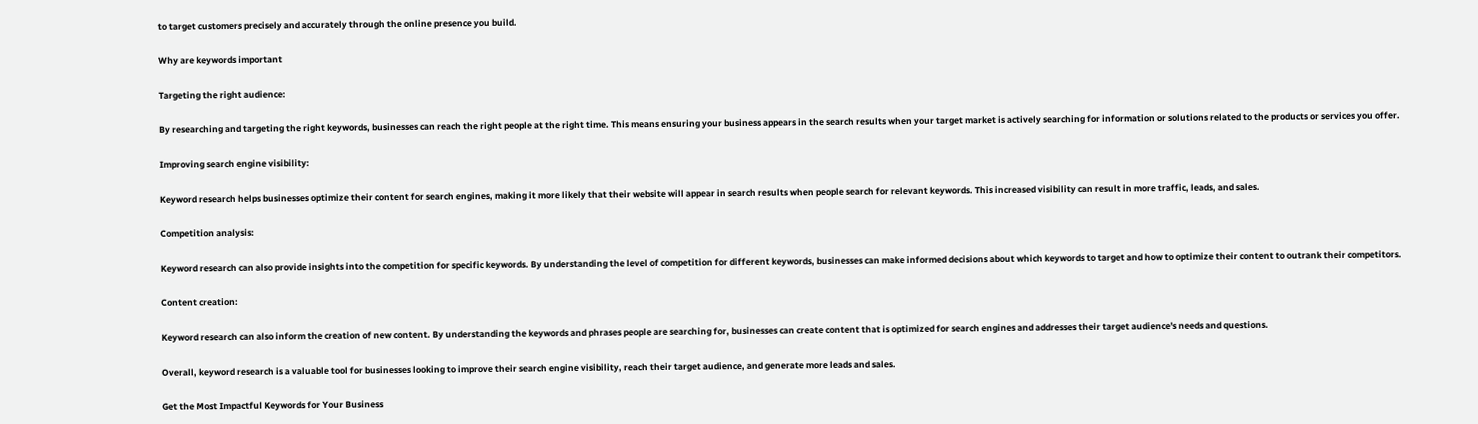to target customers precisely and accurately through the online presence you build.

Why are keywords important

Targeting the right audience:

By researching and targeting the right keywords, businesses can reach the right people at the right time. This means ensuring your business appears in the search results when your target market is actively searching for information or solutions related to the products or services you offer.

Improving search engine visibility:

Keyword research helps businesses optimize their content for search engines, making it more likely that their website will appear in search results when people search for relevant keywords. This increased visibility can result in more traffic, leads, and sales.

Competition analysis:

Keyword research can also provide insights into the competition for specific keywords. By understanding the level of competition for different keywords, businesses can make informed decisions about which keywords to target and how to optimize their content to outrank their competitors.

Content creation:

Keyword research can also inform the creation of new content. By understanding the keywords and phrases people are searching for, businesses can create content that is optimized for search engines and addresses their target audience's needs and questions.

Overall, keyword research is a valuable tool for businesses looking to improve their search engine visibility, reach their target audience, and generate more leads and sales.

Get the Most Impactful Keywords for Your Business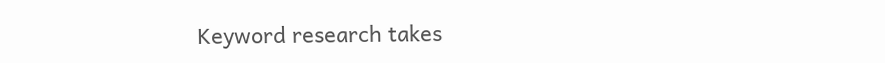Keyword research takes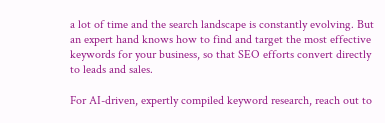a lot of time and the search landscape is constantly evolving. But an expert hand knows how to find and target the most effective keywords for your business, so that SEO efforts convert directly to leads and sales.

For AI-driven, expertly compiled keyword research, reach out to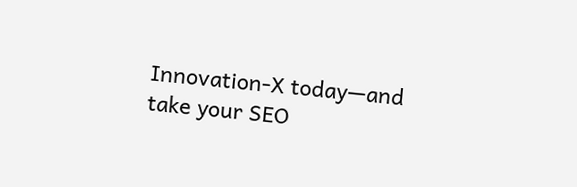Innovation-X today—and take your SEO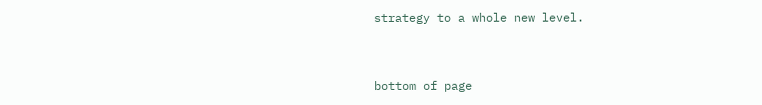strategy to a whole new level.


bottom of page